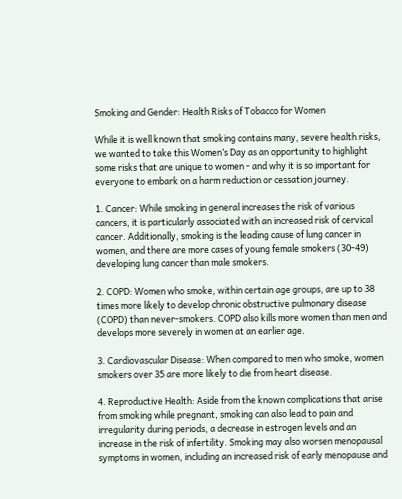Smoking and Gender: Health Risks of Tobacco for Women

While it is well known that smoking contains many, severe health risks, we wanted to take this Women’s Day as an opportunity to highlight some risks that are unique to women - and why it is so important for everyone to embark on a harm reduction or cessation journey.

1. Cancer: While smoking in general increases the risk of various cancers, it is particularly associated with an increased risk of cervical cancer. Additionally, smoking is the leading cause of lung cancer in women, and there are more cases of young female smokers (30-49) developing lung cancer than male smokers.

2. COPD: Women who smoke, within certain age groups, are up to 38 times more likely to develop chronic obstructive pulmonary disease (COPD) than never-smokers. COPD also kills more women than men and develops more severely in women at an earlier age.

3. Cardiovascular Disease: When compared to men who smoke, women smokers over 35 are more likely to die from heart disease.

4. Reproductive Health: Aside from the known complications that arise from smoking while pregnant, smoking can also lead to pain and irregularity during periods, a decrease in estrogen levels and an increase in the risk of infertility. Smoking may also worsen menopausal symptoms in women, including an increased risk of early menopause and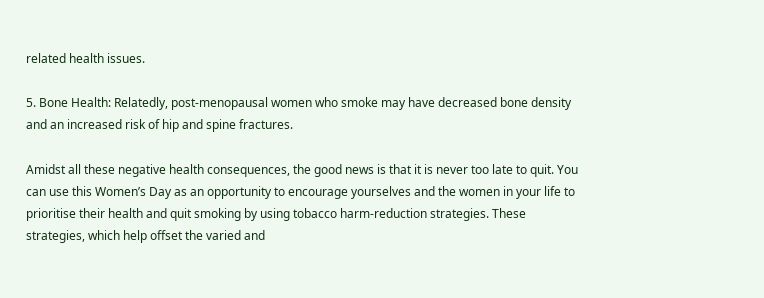related health issues.

5. Bone Health: Relatedly, post-menopausal women who smoke may have decreased bone density and an increased risk of hip and spine fractures.

Amidst all these negative health consequences, the good news is that it is never too late to quit. You can use this Women’s Day as an opportunity to encourage yourselves and the women in your life to prioritise their health and quit smoking by using tobacco harm-reduction strategies. These strategies, which help offset the varied and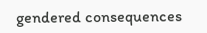gendered consequences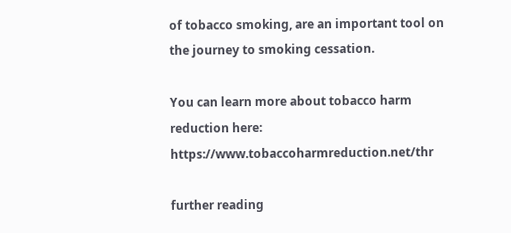of tobacco smoking, are an important tool on the journey to smoking cessation.

You can learn more about tobacco harm reduction here: https://www.tobaccoharmreduction.net/thr

further reading